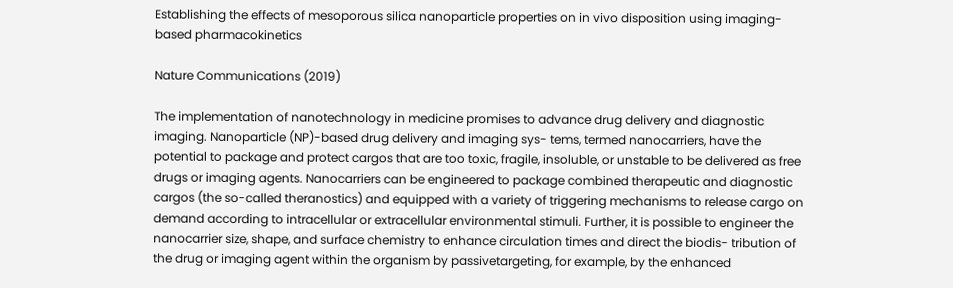Establishing the effects of mesoporous silica nanoparticle properties on in vivo disposition using imaging-based pharmacokinetics

Nature Communications (2019)

The implementation of nanotechnology in medicine promises to advance drug delivery and diagnostic imaging. Nanoparticle (NP)-based drug delivery and imaging sys- tems, termed nanocarriers, have the potential to package and protect cargos that are too toxic, fragile, insoluble, or unstable to be delivered as free drugs or imaging agents. Nanocarriers can be engineered to package combined therapeutic and diagnostic cargos (the so-called theranostics) and equipped with a variety of triggering mechanisms to release cargo on demand according to intracellular or extracellular environmental stimuli. Further, it is possible to engineer the nanocarrier size, shape, and surface chemistry to enhance circulation times and direct the biodis- tribution of the drug or imaging agent within the organism by passivetargeting, for example, by the enhanced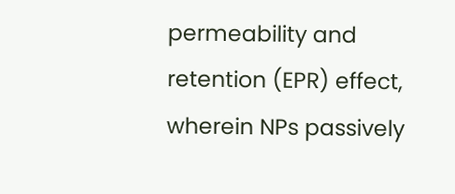permeability and retention (EPR) effect, wherein NPs passively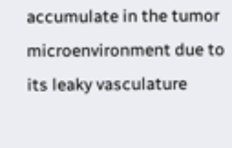accumulate in the tumor microenvironment due to its leaky vasculature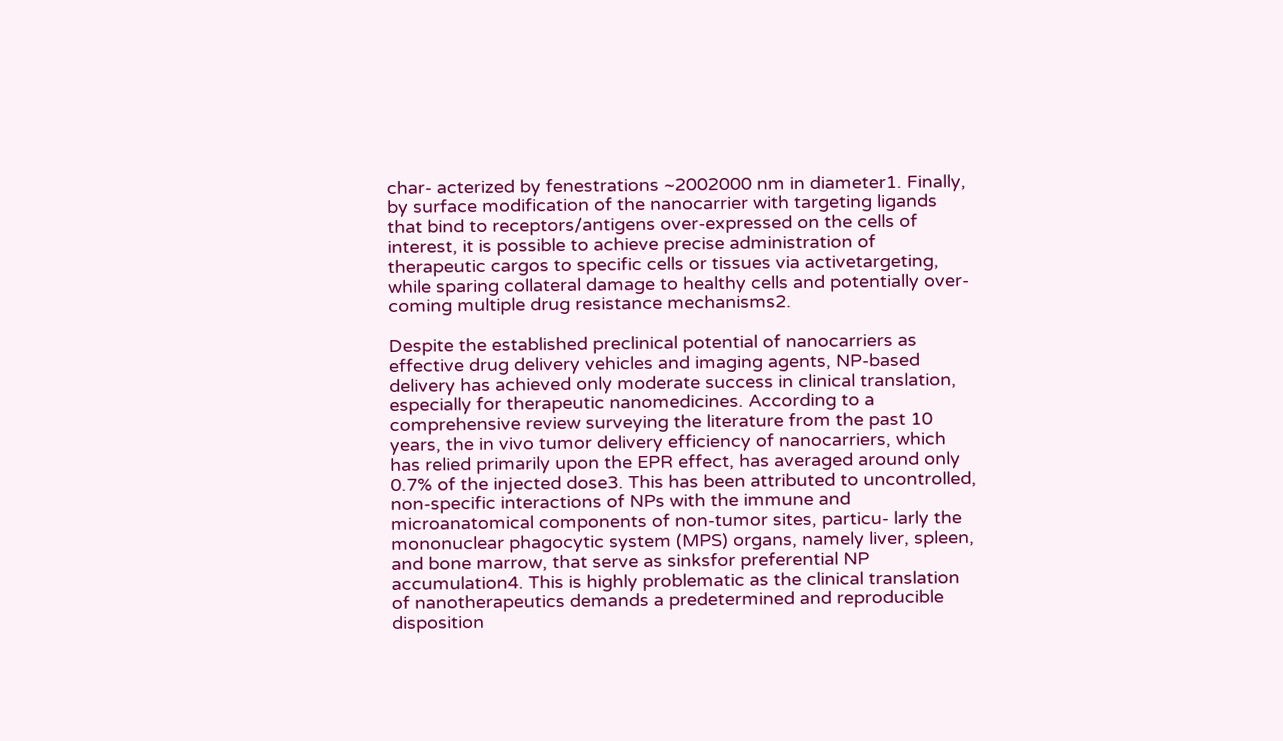char- acterized by fenestrations ~2002000 nm in diameter1. Finally, by surface modification of the nanocarrier with targeting ligands that bind to receptors/antigens over-expressed on the cells of interest, it is possible to achieve precise administration of therapeutic cargos to specific cells or tissues via activetargeting, while sparing collateral damage to healthy cells and potentially over- coming multiple drug resistance mechanisms2.

Despite the established preclinical potential of nanocarriers as effective drug delivery vehicles and imaging agents, NP-based delivery has achieved only moderate success in clinical translation, especially for therapeutic nanomedicines. According to a comprehensive review surveying the literature from the past 10 years, the in vivo tumor delivery efficiency of nanocarriers, which has relied primarily upon the EPR effect, has averaged around only 0.7% of the injected dose3. This has been attributed to uncontrolled, non-specific interactions of NPs with the immune and microanatomical components of non-tumor sites, particu- larly the mononuclear phagocytic system (MPS) organs, namely liver, spleen, and bone marrow, that serve as sinksfor preferential NP accumulation4. This is highly problematic as the clinical translation of nanotherapeutics demands a predetermined and reproducible disposition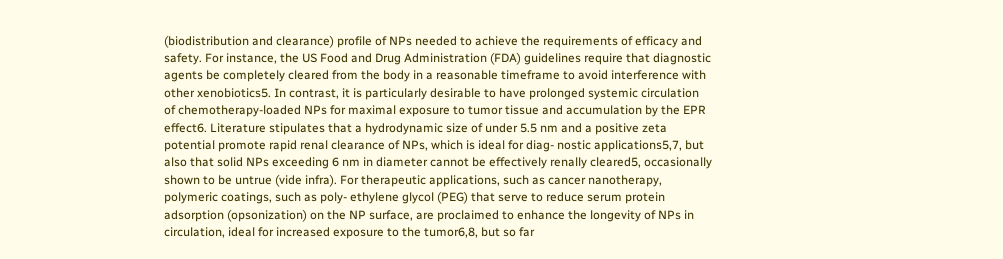(biodistribution and clearance) profile of NPs needed to achieve the requirements of efficacy and safety. For instance, the US Food and Drug Administration (FDA) guidelines require that diagnostic agents be completely cleared from the body in a reasonable timeframe to avoid interference with other xenobiotics5. In contrast, it is particularly desirable to have prolonged systemic circulation of chemotherapy-loaded NPs for maximal exposure to tumor tissue and accumulation by the EPR effect6. Literature stipulates that a hydrodynamic size of under 5.5 nm and a positive zeta potential promote rapid renal clearance of NPs, which is ideal for diag- nostic applications5,7, but also that solid NPs exceeding 6 nm in diameter cannot be effectively renally cleared5, occasionally shown to be untrue (vide infra). For therapeutic applications, such as cancer nanotherapy, polymeric coatings, such as poly- ethylene glycol (PEG) that serve to reduce serum protein adsorption (opsonization) on the NP surface, are proclaimed to enhance the longevity of NPs in circulation, ideal for increased exposure to the tumor6,8, but so far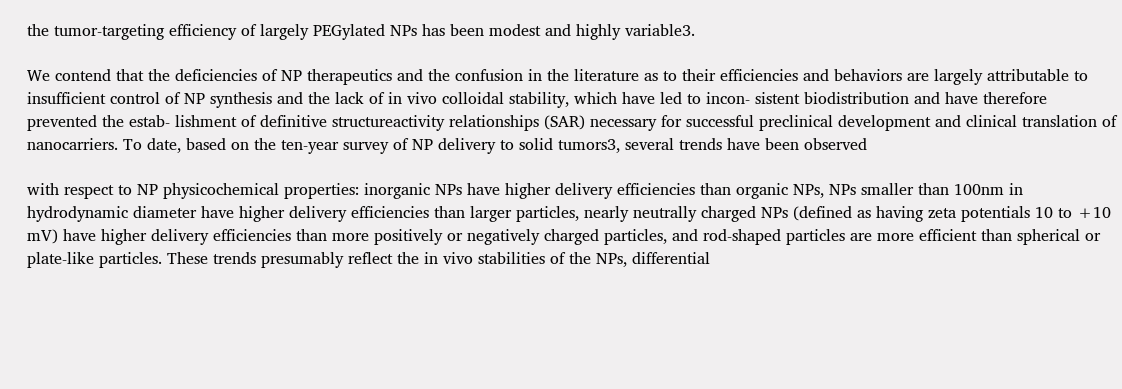the tumor-targeting efficiency of largely PEGylated NPs has been modest and highly variable3.

We contend that the deficiencies of NP therapeutics and the confusion in the literature as to their efficiencies and behaviors are largely attributable to insufficient control of NP synthesis and the lack of in vivo colloidal stability, which have led to incon- sistent biodistribution and have therefore prevented the estab- lishment of definitive structureactivity relationships (SAR) necessary for successful preclinical development and clinical translation of nanocarriers. To date, based on the ten-year survey of NP delivery to solid tumors3, several trends have been observed

with respect to NP physicochemical properties: inorganic NPs have higher delivery efficiencies than organic NPs, NPs smaller than 100nm in hydrodynamic diameter have higher delivery efficiencies than larger particles, nearly neutrally charged NPs (defined as having zeta potentials 10 to +10 mV) have higher delivery efficiencies than more positively or negatively charged particles, and rod-shaped particles are more efficient than spherical or plate-like particles. These trends presumably reflect the in vivo stabilities of the NPs, differential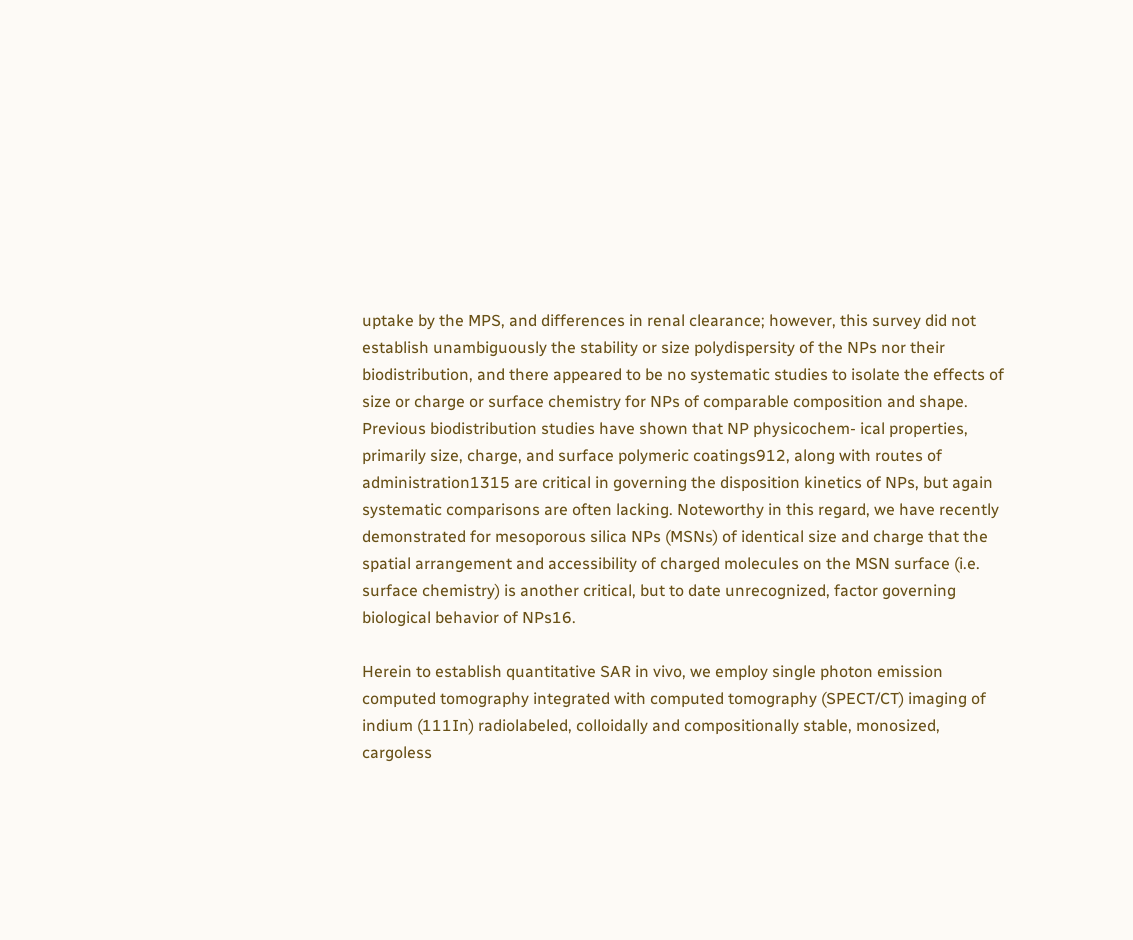uptake by the MPS, and differences in renal clearance; however, this survey did not establish unambiguously the stability or size polydispersity of the NPs nor their biodistribution, and there appeared to be no systematic studies to isolate the effects of size or charge or surface chemistry for NPs of comparable composition and shape. Previous biodistribution studies have shown that NP physicochem- ical properties, primarily size, charge, and surface polymeric coatings912, along with routes of administration1315 are critical in governing the disposition kinetics of NPs, but again systematic comparisons are often lacking. Noteworthy in this regard, we have recently demonstrated for mesoporous silica NPs (MSNs) of identical size and charge that the spatial arrangement and accessibility of charged molecules on the MSN surface (i.e. surface chemistry) is another critical, but to date unrecognized, factor governing biological behavior of NPs16.

Herein to establish quantitative SAR in vivo, we employ single photon emission computed tomography integrated with computed tomography (SPECT/CT) imaging of indium (111In) radiolabeled, colloidally and compositionally stable, monosized, cargoless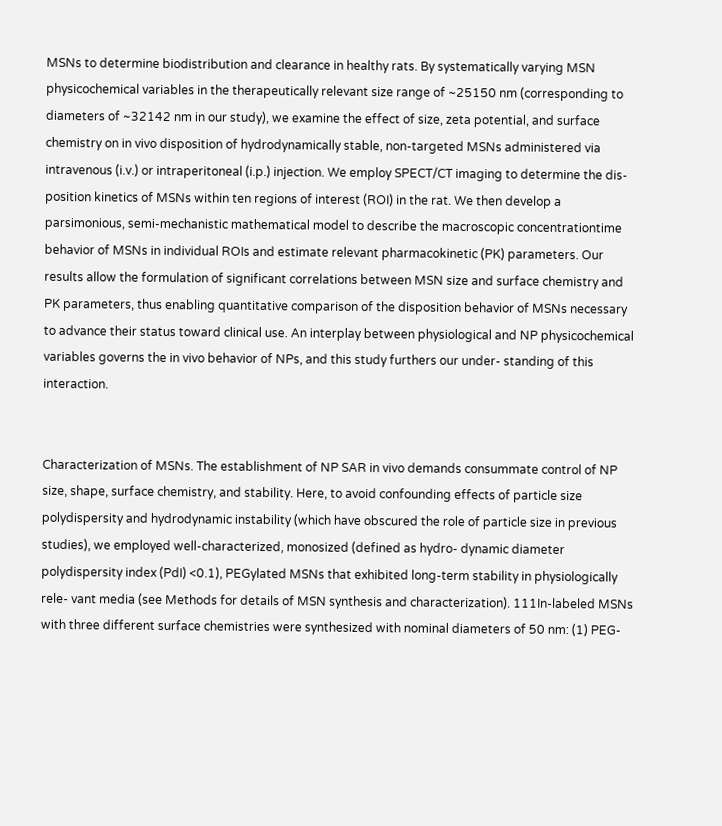MSNs to determine biodistribution and clearance in healthy rats. By systematically varying MSN physicochemical variables in the therapeutically relevant size range of ~25150 nm (corresponding to diameters of ~32142 nm in our study), we examine the effect of size, zeta potential, and surface chemistry on in vivo disposition of hydrodynamically stable, non-targeted MSNs administered via intravenous (i.v.) or intraperitoneal (i.p.) injection. We employ SPECT/CT imaging to determine the dis- position kinetics of MSNs within ten regions of interest (ROI) in the rat. We then develop a parsimonious, semi-mechanistic mathematical model to describe the macroscopic concentrationtime behavior of MSNs in individual ROIs and estimate relevant pharmacokinetic (PK) parameters. Our results allow the formulation of significant correlations between MSN size and surface chemistry and PK parameters, thus enabling quantitative comparison of the disposition behavior of MSNs necessary to advance their status toward clinical use. An interplay between physiological and NP physicochemical variables governs the in vivo behavior of NPs, and this study furthers our under- standing of this interaction.


Characterization of MSNs. The establishment of NP SAR in vivo demands consummate control of NP size, shape, surface chemistry, and stability. Here, to avoid confounding effects of particle size polydispersity and hydrodynamic instability (which have obscured the role of particle size in previous studies), we employed well-characterized, monosized (defined as hydro- dynamic diameter polydispersity index (PdI) <0.1), PEGylated MSNs that exhibited long-term stability in physiologically rele- vant media (see Methods for details of MSN synthesis and characterization). 111In-labeled MSNs with three different surface chemistries were synthesized with nominal diameters of 50 nm: (1) PEG-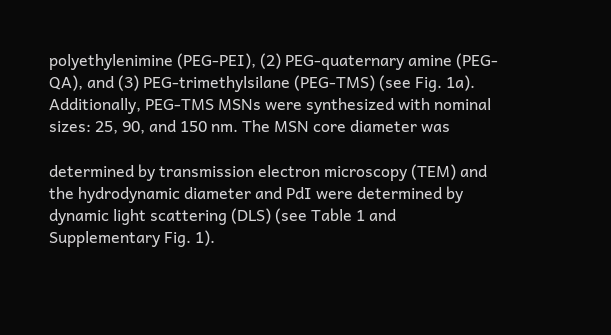polyethylenimine (PEG-PEI), (2) PEG-quaternary amine (PEG-QA), and (3) PEG-trimethylsilane (PEG-TMS) (see Fig. 1a). Additionally, PEG-TMS MSNs were synthesized with nominal sizes: 25, 90, and 150 nm. The MSN core diameter was

determined by transmission electron microscopy (TEM) and the hydrodynamic diameter and PdI were determined by dynamic light scattering (DLS) (see Table 1 and Supplementary Fig. 1).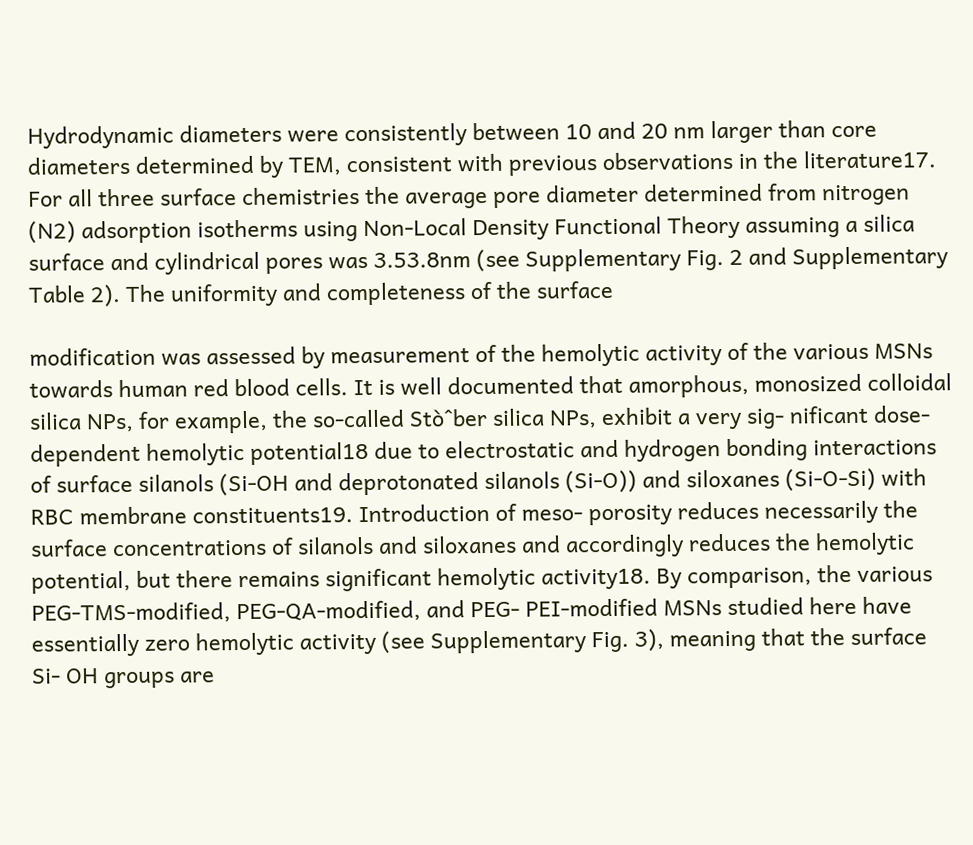Hydrodynamic diameters were consistently between 10 and 20 nm larger than core diameters determined by TEM, consistent with previous observations in the literature17. For all three surface chemistries the average pore diameter determined from nitrogen (N2) adsorption isotherms using Non-Local Density Functional Theory assuming a silica surface and cylindrical pores was 3.53.8nm (see Supplementary Fig. 2 and Supplementary Table 2). The uniformity and completeness of the surface

modification was assessed by measurement of the hemolytic activity of the various MSNs towards human red blood cells. It is well documented that amorphous, monosized colloidal silica NPs, for example, the so-called Stòˆber silica NPs, exhibit a very sig- nificant dose-dependent hemolytic potential18 due to electrostatic and hydrogen bonding interactions of surface silanols (Si-OH and deprotonated silanols (Si-O)) and siloxanes (Si-O-Si) with RBC membrane constituents19. Introduction of meso- porosity reduces necessarily the surface concentrations of silanols and siloxanes and accordingly reduces the hemolytic potential, but there remains significant hemolytic activity18. By comparison, the various PEG-TMS-modified, PEG-QA-modified, and PEG- PEI-modified MSNs studied here have essentially zero hemolytic activity (see Supplementary Fig. 3), meaning that the surface Si- OH groups are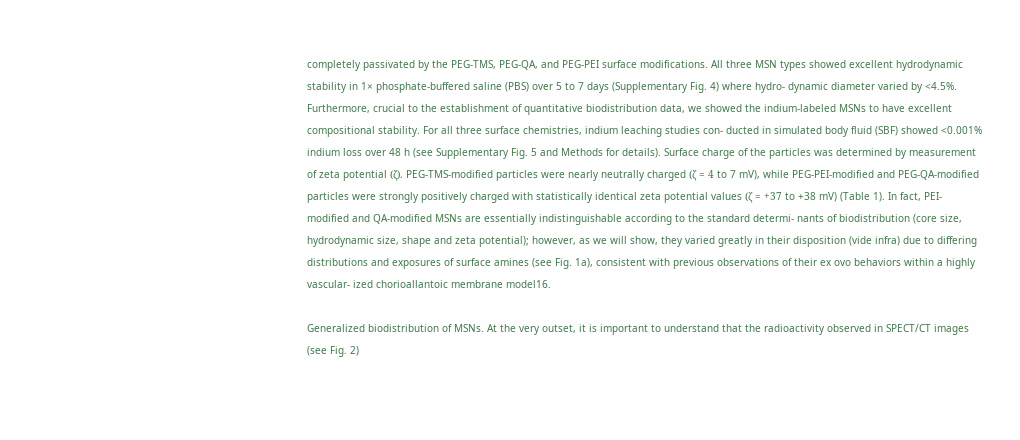completely passivated by the PEG-TMS, PEG-QA, and PEG-PEI surface modifications. All three MSN types showed excellent hydrodynamic stability in 1× phosphate-buffered saline (PBS) over 5 to 7 days (Supplementary Fig. 4) where hydro- dynamic diameter varied by <4.5%. Furthermore, crucial to the establishment of quantitative biodistribution data, we showed the indium-labeled MSNs to have excellent compositional stability. For all three surface chemistries, indium leaching studies con- ducted in simulated body fluid (SBF) showed <0.001% indium loss over 48 h (see Supplementary Fig. 5 and Methods for details). Surface charge of the particles was determined by measurement of zeta potential (ζ). PEG-TMS-modified particles were nearly neutrally charged (ζ = 4 to 7 mV), while PEG-PEI-modified and PEG-QA-modified particles were strongly positively charged with statistically identical zeta potential values (ζ = +37 to +38 mV) (Table 1). In fact, PEI-modified and QA-modified MSNs are essentially indistinguishable according to the standard determi- nants of biodistribution (core size, hydrodynamic size, shape and zeta potential); however, as we will show, they varied greatly in their disposition (vide infra) due to differing distributions and exposures of surface amines (see Fig. 1a), consistent with previous observations of their ex ovo behaviors within a highly vascular- ized chorioallantoic membrane model16.

Generalized biodistribution of MSNs. At the very outset, it is important to understand that the radioactivity observed in SPECT/CT images (see Fig. 2)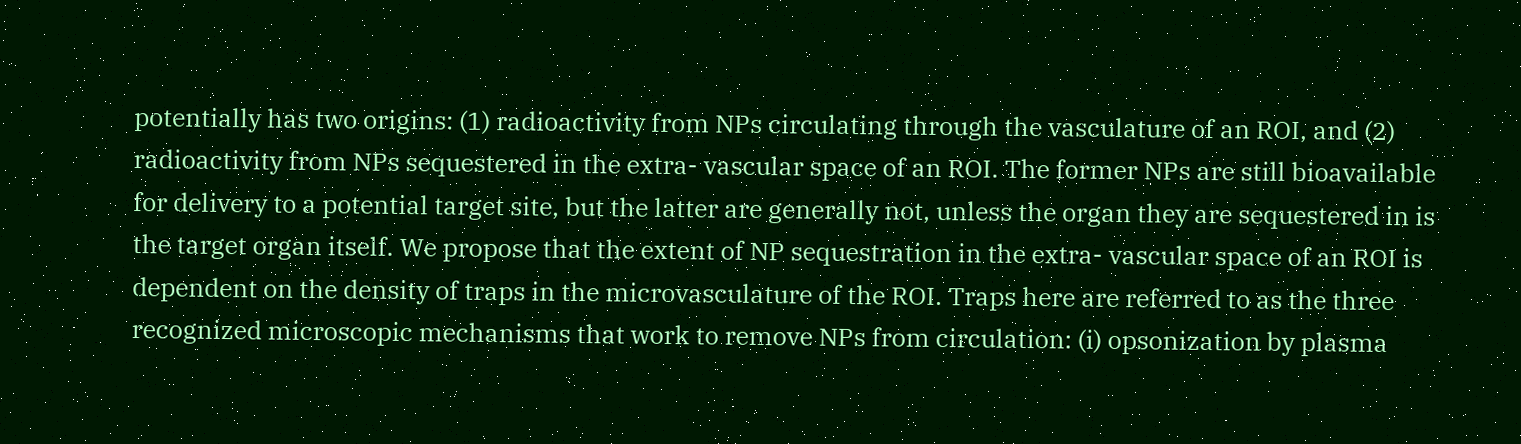potentially has two origins: (1) radioactivity from NPs circulating through the vasculature of an ROI, and (2) radioactivity from NPs sequestered in the extra- vascular space of an ROI. The former NPs are still bioavailable for delivery to a potential target site, but the latter are generally not, unless the organ they are sequestered in is the target organ itself. We propose that the extent of NP sequestration in the extra- vascular space of an ROI is dependent on the density of traps in the microvasculature of the ROI. Traps here are referred to as the three recognized microscopic mechanisms that work to remove NPs from circulation: (i) opsonization by plasma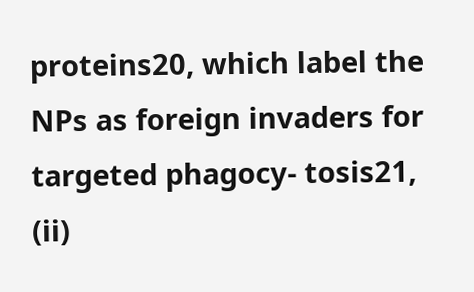proteins20, which label the NPs as foreign invaders for targeted phagocy- tosis21, (ii)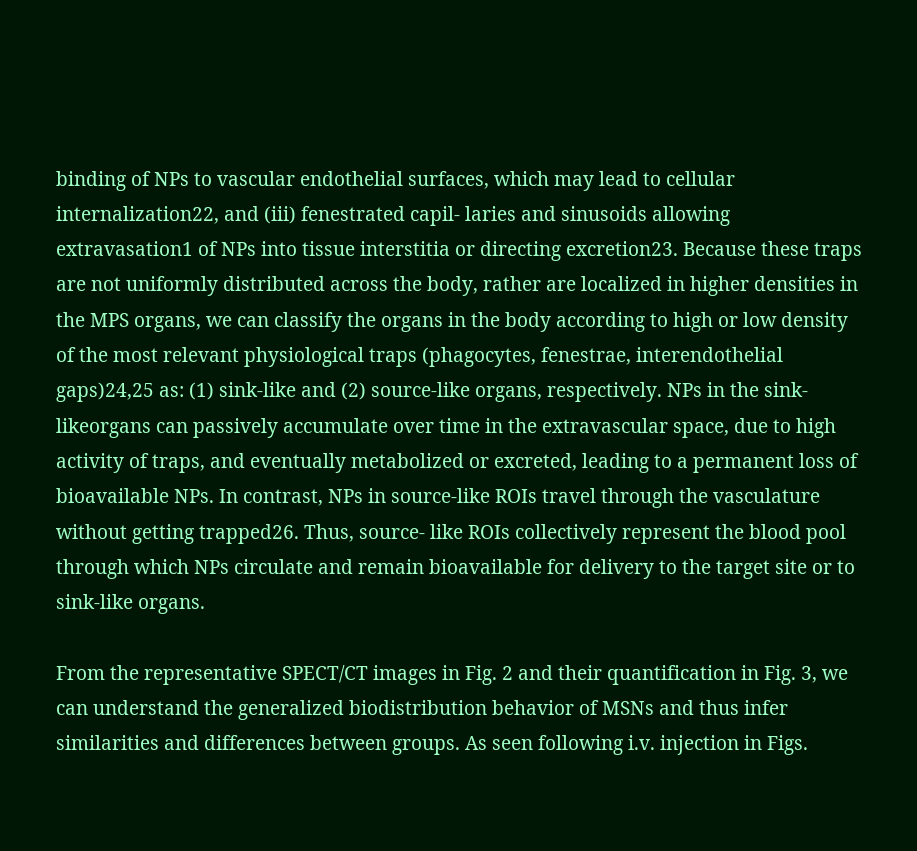binding of NPs to vascular endothelial surfaces, which may lead to cellular internalization22, and (iii) fenestrated capil- laries and sinusoids allowing extravasation1 of NPs into tissue interstitia or directing excretion23. Because these traps are not uniformly distributed across the body, rather are localized in higher densities in the MPS organs, we can classify the organs in the body according to high or low density of the most relevant physiological traps (phagocytes, fenestrae, interendothelial gaps)24,25 as: (1) sink-like and (2) source-like organs, respectively. NPs in the sink-likeorgans can passively accumulate over time in the extravascular space, due to high activity of traps, and eventually metabolized or excreted, leading to a permanent loss of bioavailable NPs. In contrast, NPs in source-like ROIs travel through the vasculature without getting trapped26. Thus, source- like ROIs collectively represent the blood pool through which NPs circulate and remain bioavailable for delivery to the target site or to sink-like organs.

From the representative SPECT/CT images in Fig. 2 and their quantification in Fig. 3, we can understand the generalized biodistribution behavior of MSNs and thus infer similarities and differences between groups. As seen following i.v. injection in Figs.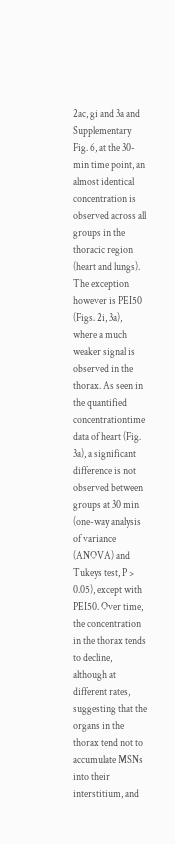2ac, gi and 3a and Supplementary Fig. 6, at the 30-min time point, an almost identical concentration is observed across all groups in the thoracic region (heart and lungs). The exception however is PEI50 (Figs. 2i, 3a), where a much weaker signal is observed in the thorax. As seen in the quantified concentrationtime data of heart (Fig. 3a), a significant difference is not observed between groups at 30 min (one-way analysis of variance (ANOVA) and Tukeys test, P > 0.05), except with PEI50. Over time, the concentration in the thorax tends to decline, although at different rates, suggesting that the organs in the thorax tend not to accumulate MSNs into their interstitium, and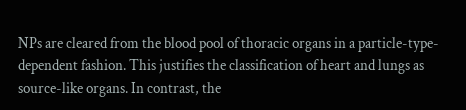NPs are cleared from the blood pool of thoracic organs in a particle-type-dependent fashion. This justifies the classification of heart and lungs as source-like organs. In contrast, the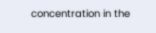concentration in the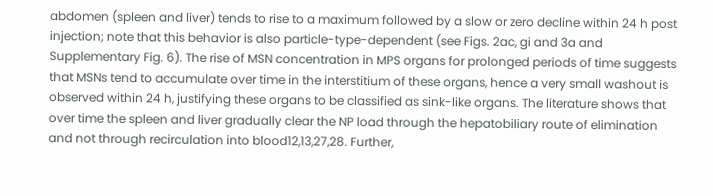abdomen (spleen and liver) tends to rise to a maximum followed by a slow or zero decline within 24 h post injection; note that this behavior is also particle-type-dependent (see Figs. 2ac, gi and 3a and Supplementary Fig. 6). The rise of MSN concentration in MPS organs for prolonged periods of time suggests that MSNs tend to accumulate over time in the interstitium of these organs, hence a very small washout is observed within 24 h, justifying these organs to be classified as sink-like organs. The literature shows that over time the spleen and liver gradually clear the NP load through the hepatobiliary route of elimination and not through recirculation into blood12,13,27,28. Further,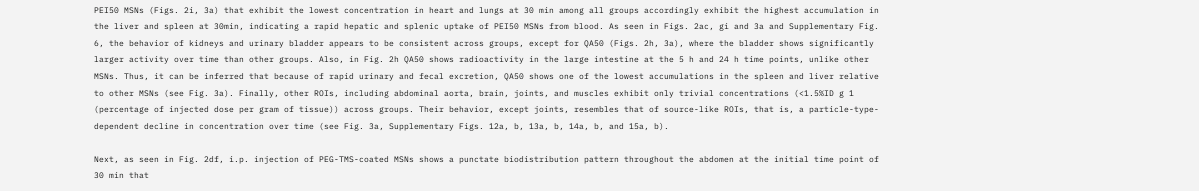PEI50 MSNs (Figs. 2i, 3a) that exhibit the lowest concentration in heart and lungs at 30 min among all groups accordingly exhibit the highest accumulation in the liver and spleen at 30min, indicating a rapid hepatic and splenic uptake of PEI50 MSNs from blood. As seen in Figs. 2ac, gi and 3a and Supplementary Fig. 6, the behavior of kidneys and urinary bladder appears to be consistent across groups, except for QA50 (Figs. 2h, 3a), where the bladder shows significantly larger activity over time than other groups. Also, in Fig. 2h QA50 shows radioactivity in the large intestine at the 5 h and 24 h time points, unlike other MSNs. Thus, it can be inferred that because of rapid urinary and fecal excretion, QA50 shows one of the lowest accumulations in the spleen and liver relative to other MSNs (see Fig. 3a). Finally, other ROIs, including abdominal aorta, brain, joints, and muscles exhibit only trivial concentrations (<1.5%ID g 1 (percentage of injected dose per gram of tissue)) across groups. Their behavior, except joints, resembles that of source-like ROIs, that is, a particle-type-dependent decline in concentration over time (see Fig. 3a, Supplementary Figs. 12a, b, 13a, b, 14a, b, and 15a, b).

Next, as seen in Fig. 2df, i.p. injection of PEG-TMS-coated MSNs shows a punctate biodistribution pattern throughout the abdomen at the initial time point of 30 min that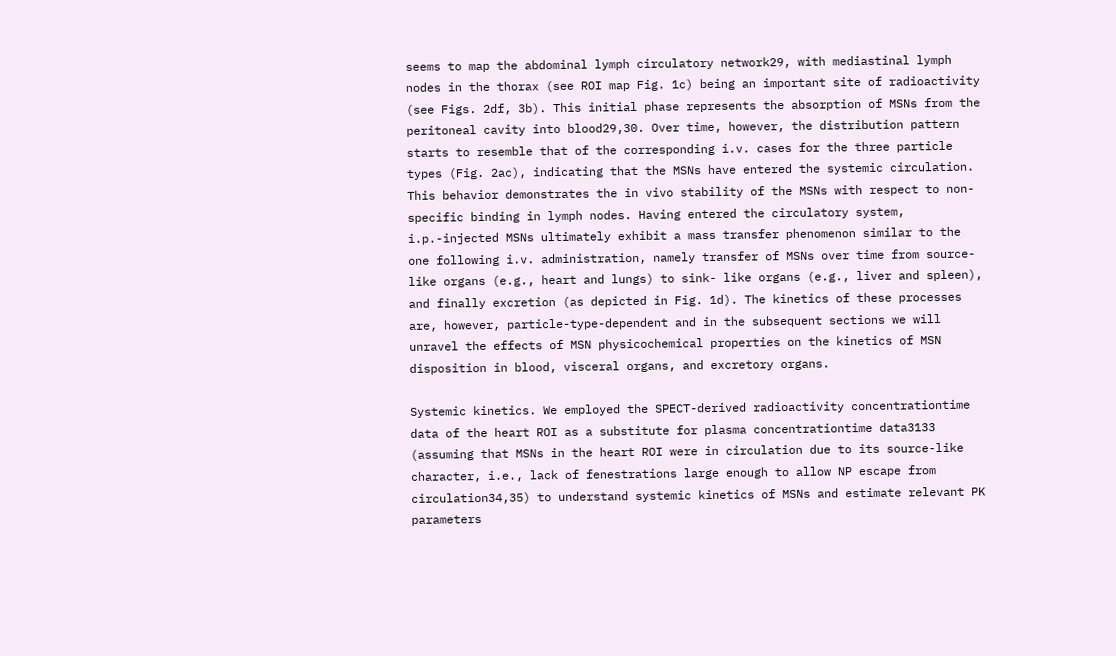seems to map the abdominal lymph circulatory network29, with mediastinal lymph nodes in the thorax (see ROI map Fig. 1c) being an important site of radioactivity (see Figs. 2df, 3b). This initial phase represents the absorption of MSNs from the peritoneal cavity into blood29,30. Over time, however, the distribution pattern starts to resemble that of the corresponding i.v. cases for the three particle types (Fig. 2ac), indicating that the MSNs have entered the systemic circulation. This behavior demonstrates the in vivo stability of the MSNs with respect to non-specific binding in lymph nodes. Having entered the circulatory system, i.p.-injected MSNs ultimately exhibit a mass transfer phenomenon similar to the one following i.v. administration, namely transfer of MSNs over time from source-like organs (e.g., heart and lungs) to sink- like organs (e.g., liver and spleen), and finally excretion (as depicted in Fig. 1d). The kinetics of these processes are, however, particle-type-dependent and in the subsequent sections we will unravel the effects of MSN physicochemical properties on the kinetics of MSN disposition in blood, visceral organs, and excretory organs.

Systemic kinetics. We employed the SPECT-derived radioactivity concentrationtime data of the heart ROI as a substitute for plasma concentrationtime data3133 (assuming that MSNs in the heart ROI were in circulation due to its source-like character, i.e., lack of fenestrations large enough to allow NP escape from circulation34,35) to understand systemic kinetics of MSNs and estimate relevant PK parameters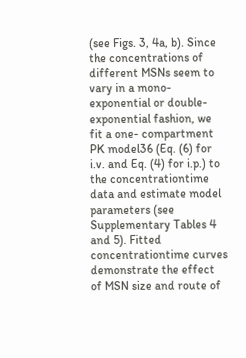(see Figs. 3, 4a, b). Since the concentrations of different MSNs seem to vary in a mono- exponential or double-exponential fashion, we fit a one- compartment PK model36 (Eq. (6) for i.v. and Eq. (4) for i.p.) to the concentrationtime data and estimate model parameters (see Supplementary Tables 4 and 5). Fitted concentrationtime curves demonstrate the effect of MSN size and route of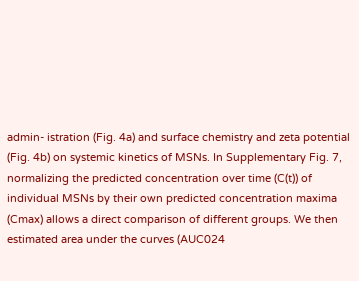admin- istration (Fig. 4a) and surface chemistry and zeta potential (Fig. 4b) on systemic kinetics of MSNs. In Supplementary Fig. 7, normalizing the predicted concentration over time (C(t)) of individual MSNs by their own predicted concentration maxima (Cmax) allows a direct comparison of different groups. We then estimated area under the curves (AUC024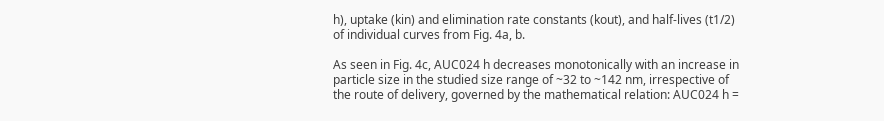h), uptake (kin) and elimination rate constants (kout), and half-lives (t1/2) of individual curves from Fig. 4a, b.

As seen in Fig. 4c, AUC024 h decreases monotonically with an increase in particle size in the studied size range of ~32 to ~142 nm, irrespective of the route of delivery, governed by the mathematical relation: AUC024 h =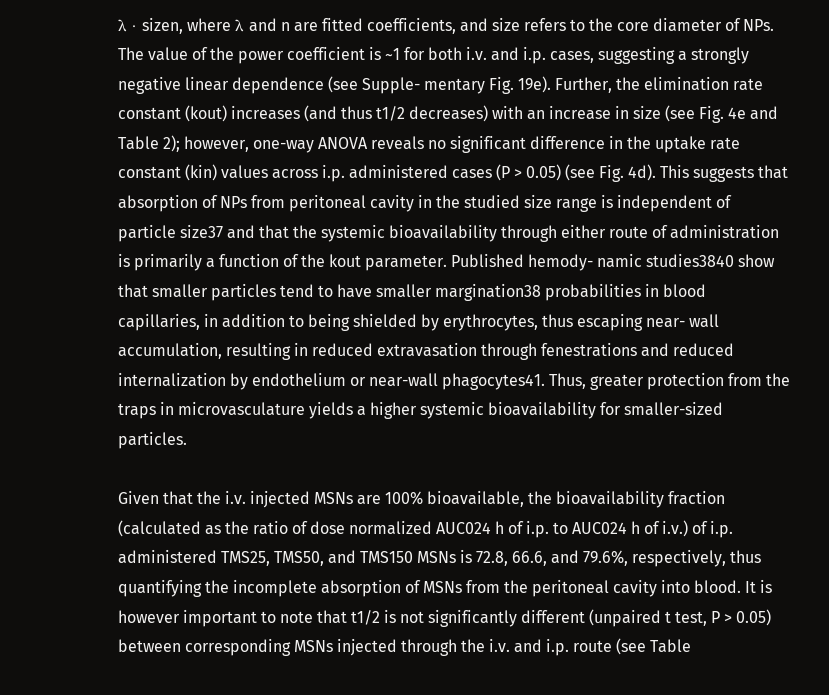λ · sizen, where λ and n are fitted coefficients, and size refers to the core diameter of NPs. The value of the power coefficient is ~1 for both i.v. and i.p. cases, suggesting a strongly negative linear dependence (see Supple- mentary Fig. 19e). Further, the elimination rate constant (kout) increases (and thus t1/2 decreases) with an increase in size (see Fig. 4e and Table 2); however, one-way ANOVA reveals no significant difference in the uptake rate constant (kin) values across i.p. administered cases (P > 0.05) (see Fig. 4d). This suggests that absorption of NPs from peritoneal cavity in the studied size range is independent of particle size37 and that the systemic bioavailability through either route of administration is primarily a function of the kout parameter. Published hemody- namic studies3840 show that smaller particles tend to have smaller margination38 probabilities in blood capillaries, in addition to being shielded by erythrocytes, thus escaping near- wall accumulation, resulting in reduced extravasation through fenestrations and reduced internalization by endothelium or near-wall phagocytes41. Thus, greater protection from the traps in microvasculature yields a higher systemic bioavailability for smaller-sized particles.

Given that the i.v. injected MSNs are 100% bioavailable, the bioavailability fraction (calculated as the ratio of dose normalized AUC024 h of i.p. to AUC024 h of i.v.) of i.p. administered TMS25, TMS50, and TMS150 MSNs is 72.8, 66.6, and 79.6%, respectively, thus quantifying the incomplete absorption of MSNs from the peritoneal cavity into blood. It is however important to note that t1/2 is not significantly different (unpaired t test, P > 0.05) between corresponding MSNs injected through the i.v. and i.p. route (see Table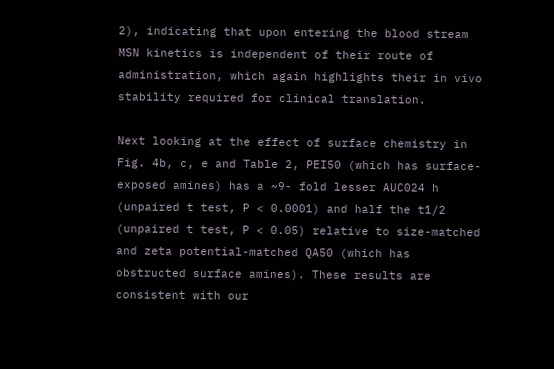2), indicating that upon entering the blood stream MSN kinetics is independent of their route of administration, which again highlights their in vivo stability required for clinical translation.

Next looking at the effect of surface chemistry in Fig. 4b, c, e and Table 2, PEI50 (which has surface-exposed amines) has a ~9- fold lesser AUC024 h (unpaired t test, P < 0.0001) and half the t1/2 (unpaired t test, P < 0.05) relative to size-matched and zeta potential-matched QA50 (which has obstructed surface amines). These results are consistent with our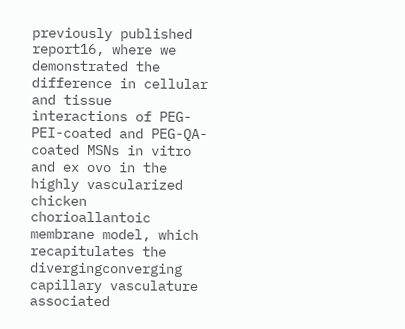previously published report16, where we demonstrated the difference in cellular and tissue interactions of PEG-PEI-coated and PEG-QA-coated MSNs in vitro and ex ovo in the highly vascularized chicken chorioallantoic membrane model, which recapitulates the divergingconverging capillary vasculature associated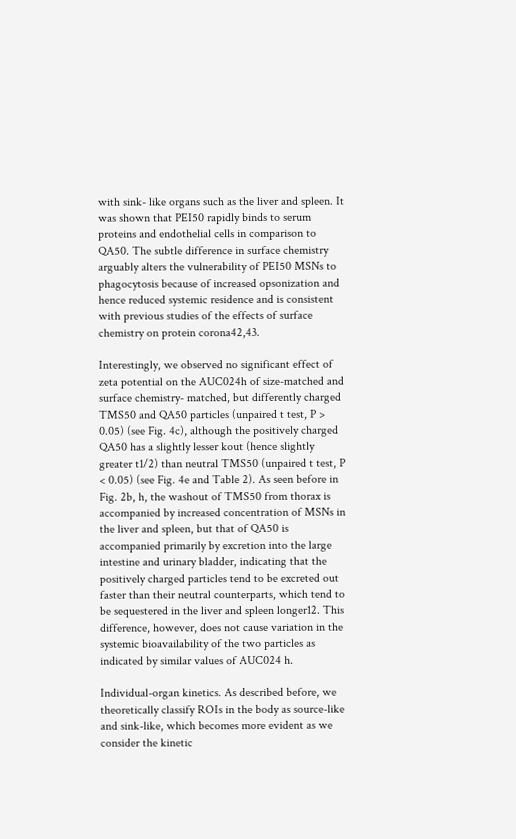with sink- like organs such as the liver and spleen. It was shown that PEI50 rapidly binds to serum proteins and endothelial cells in comparison to QA50. The subtle difference in surface chemistry arguably alters the vulnerability of PEI50 MSNs to phagocytosis because of increased opsonization and hence reduced systemic residence and is consistent with previous studies of the effects of surface chemistry on protein corona42,43.

Interestingly, we observed no significant effect of zeta potential on the AUC024h of size-matched and surface chemistry- matched, but differently charged TMS50 and QA50 particles (unpaired t test, P > 0.05) (see Fig. 4c), although the positively charged QA50 has a slightly lesser kout (hence slightly greater t1/2) than neutral TMS50 (unpaired t test, P < 0.05) (see Fig. 4e and Table 2). As seen before in Fig. 2b, h, the washout of TMS50 from thorax is accompanied by increased concentration of MSNs in the liver and spleen, but that of QA50 is accompanied primarily by excretion into the large intestine and urinary bladder, indicating that the positively charged particles tend to be excreted out faster than their neutral counterparts, which tend to be sequestered in the liver and spleen longer12. This difference, however, does not cause variation in the systemic bioavailability of the two particles as indicated by similar values of AUC024 h.

Individual-organ kinetics. As described before, we theoretically classify ROIs in the body as source-like and sink-like, which becomes more evident as we consider the kinetic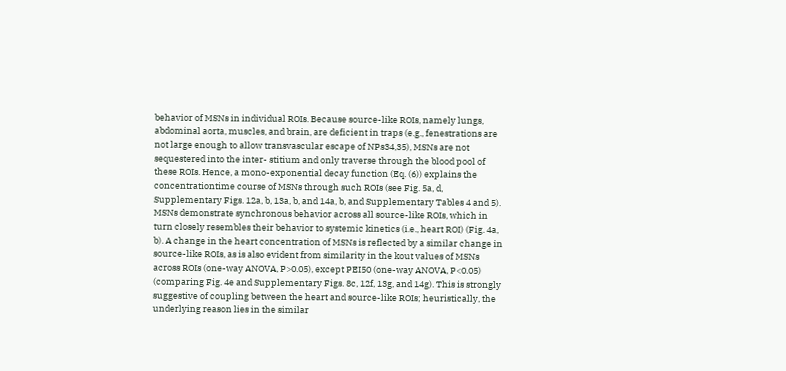behavior of MSNs in individual ROIs. Because source-like ROIs, namely lungs, abdominal aorta, muscles, and brain, are deficient in traps (e.g., fenestrations are not large enough to allow transvascular escape of NPs34,35), MSNs are not sequestered into the inter- stitium and only traverse through the blood pool of these ROIs. Hence, a mono-exponential decay function (Eq. (6)) explains the concentrationtime course of MSNs through such ROIs (see Fig. 5a, d, Supplementary Figs. 12a, b, 13a, b, and 14a, b, and Supplementary Tables 4 and 5). MSNs demonstrate synchronous behavior across all source-like ROIs, which in turn closely resembles their behavior to systemic kinetics (i.e., heart ROI) (Fig. 4a, b). A change in the heart concentration of MSNs is reflected by a similar change in source-like ROIs, as is also evident from similarity in the kout values of MSNs across ROIs (one-way ANOVA, P>0.05), except PEI50 (one-way ANOVA, P<0.05) (comparing Fig. 4e and Supplementary Figs. 8c, 12f, 13g, and 14g). This is strongly suggestive of coupling between the heart and source-like ROIs; heuristically, the underlying reason lies in the similar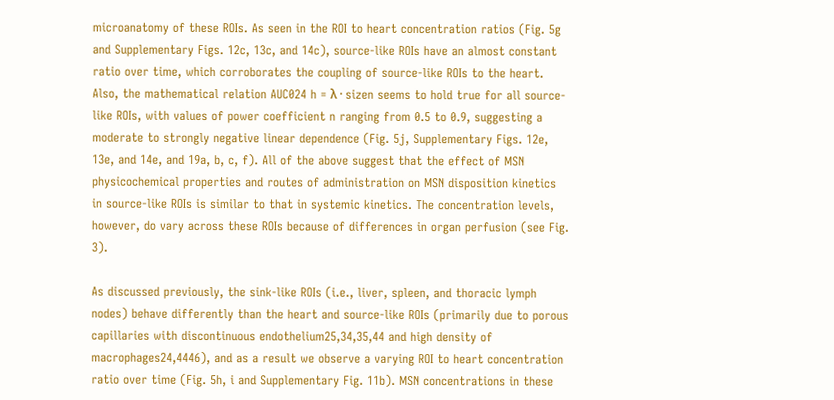microanatomy of these ROIs. As seen in the ROI to heart concentration ratios (Fig. 5g and Supplementary Figs. 12c, 13c, and 14c), source-like ROIs have an almost constant ratio over time, which corroborates the coupling of source-like ROIs to the heart. Also, the mathematical relation AUC024 h = λ · sizen seems to hold true for all source-like ROIs, with values of power coefficient n ranging from 0.5 to 0.9, suggesting a moderate to strongly negative linear dependence (Fig. 5j, Supplementary Figs. 12e, 13e, and 14e, and 19a, b, c, f). All of the above suggest that the effect of MSN physicochemical properties and routes of administration on MSN disposition kinetics in source-like ROIs is similar to that in systemic kinetics. The concentration levels, however, do vary across these ROIs because of differences in organ perfusion (see Fig. 3).

As discussed previously, the sink-like ROIs (i.e., liver, spleen, and thoracic lymph nodes) behave differently than the heart and source-like ROIs (primarily due to porous capillaries with discontinuous endothelium25,34,35,44 and high density of macrophages24,4446), and as a result we observe a varying ROI to heart concentration ratio over time (Fig. 5h, i and Supplementary Fig. 11b). MSN concentrations in these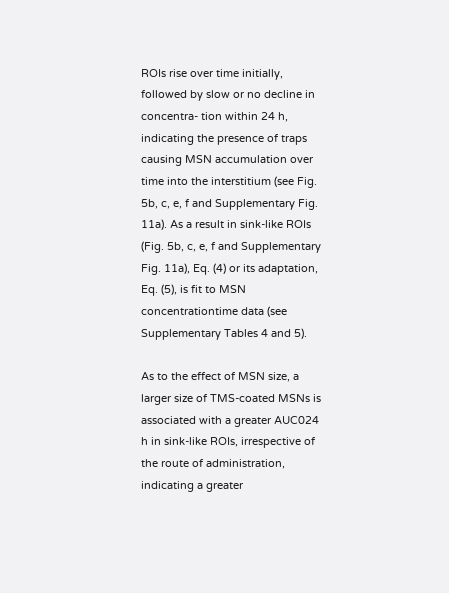ROIs rise over time initially, followed by slow or no decline in concentra- tion within 24 h, indicating the presence of traps causing MSN accumulation over time into the interstitium (see Fig. 5b, c, e, f and Supplementary Fig. 11a). As a result in sink-like ROIs (Fig. 5b, c, e, f and Supplementary Fig. 11a), Eq. (4) or its adaptation, Eq. (5), is fit to MSN concentrationtime data (see Supplementary Tables 4 and 5).

As to the effect of MSN size, a larger size of TMS-coated MSNs is associated with a greater AUC024 h in sink-like ROIs, irrespective of the route of administration, indicating a greater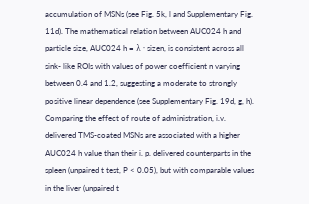accumulation of MSNs (see Fig. 5k, l and Supplementary Fig. 11d). The mathematical relation between AUC024 h and particle size, AUC024 h = λ · sizen, is consistent across all sink- like ROIs with values of power coefficient n varying between 0.4 and 1.2, suggesting a moderate to strongly positive linear dependence (see Supplementary Fig. 19d, g, h). Comparing the effect of route of administration, i.v. delivered TMS-coated MSNs are associated with a higher AUC024 h value than their i. p. delivered counterparts in the spleen (unpaired t test, P < 0.05), but with comparable values in the liver (unpaired t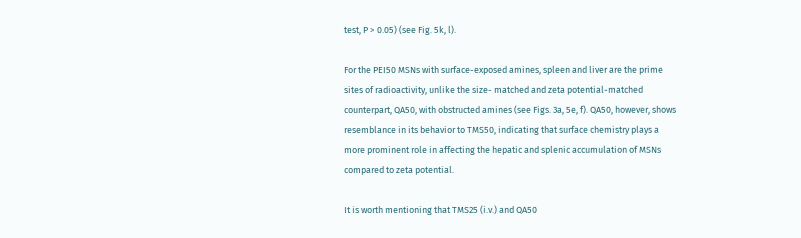test, P > 0.05) (see Fig. 5k, l).

For the PEI50 MSNs with surface-exposed amines, spleen and liver are the prime sites of radioactivity, unlike the size- matched and zeta potential-matched counterpart, QA50, with obstructed amines (see Figs. 3a, 5e, f). QA50, however, shows resemblance in its behavior to TMS50, indicating that surface chemistry plays a more prominent role in affecting the hepatic and splenic accumulation of MSNs compared to zeta potential.

It is worth mentioning that TMS25 (i.v.) and QA50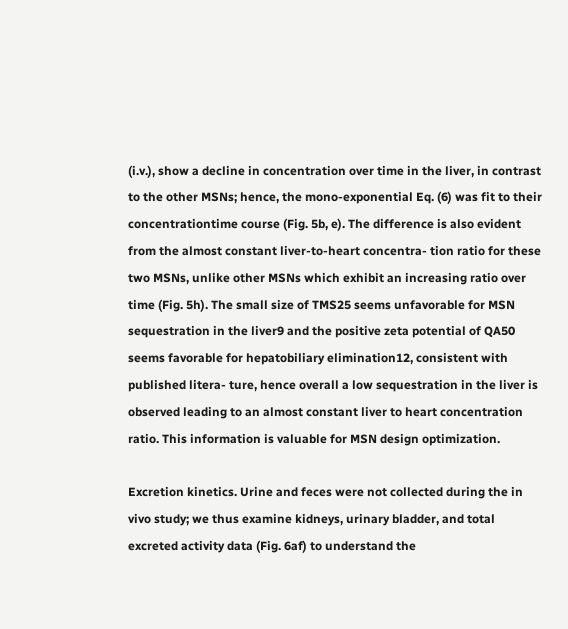(i.v.), show a decline in concentration over time in the liver, in contrast to the other MSNs; hence, the mono-exponential Eq. (6) was fit to their concentrationtime course (Fig. 5b, e). The difference is also evident from the almost constant liver-to-heart concentra- tion ratio for these two MSNs, unlike other MSNs which exhibit an increasing ratio over time (Fig. 5h). The small size of TMS25 seems unfavorable for MSN sequestration in the liver9 and the positive zeta potential of QA50 seems favorable for hepatobiliary elimination12, consistent with published litera- ture, hence overall a low sequestration in the liver is observed leading to an almost constant liver to heart concentration ratio. This information is valuable for MSN design optimization.

Excretion kinetics. Urine and feces were not collected during the in vivo study; we thus examine kidneys, urinary bladder, and total excreted activity data (Fig. 6af) to understand the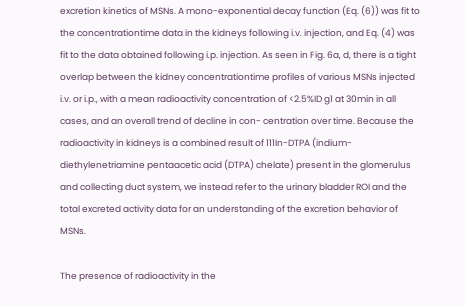excretion kinetics of MSNs. A mono-exponential decay function (Eq. (6)) was fit to the concentrationtime data in the kidneys following i.v. injection, and Eq. (4) was fit to the data obtained following i.p. injection. As seen in Fig. 6a, d, there is a tight overlap between the kidney concentrationtime profiles of various MSNs injected i.v. or i.p., with a mean radioactivity concentration of <2.5%ID g1 at 30min in all cases, and an overall trend of decline in con- centration over time. Because the radioactivity in kidneys is a combined result of 111In-DTPA (indium-diethylenetriamine pentaacetic acid (DTPA) chelate) present in the glomerulus and collecting duct system, we instead refer to the urinary bladder ROI and the total excreted activity data for an understanding of the excretion behavior of MSNs.

The presence of radioactivity in the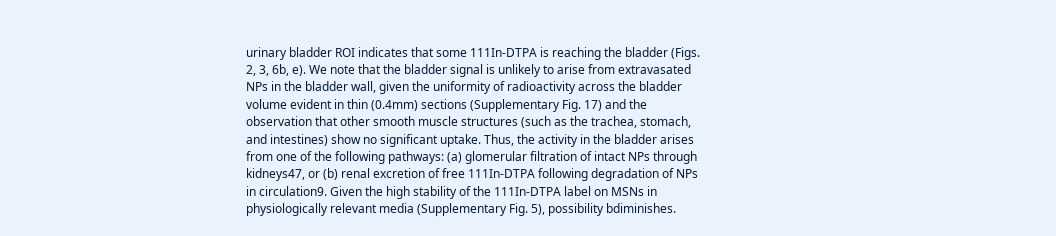urinary bladder ROI indicates that some 111In-DTPA is reaching the bladder (Figs. 2, 3, 6b, e). We note that the bladder signal is unlikely to arise from extravasated NPs in the bladder wall, given the uniformity of radioactivity across the bladder volume evident in thin (0.4mm) sections (Supplementary Fig. 17) and the observation that other smooth muscle structures (such as the trachea, stomach, and intestines) show no significant uptake. Thus, the activity in the bladder arises from one of the following pathways: (a) glomerular filtration of intact NPs through kidneys47, or (b) renal excretion of free 111In-DTPA following degradation of NPs in circulation9. Given the high stability of the 111In-DTPA label on MSNs in physiologically relevant media (Supplementary Fig. 5), possibility bdiminishes.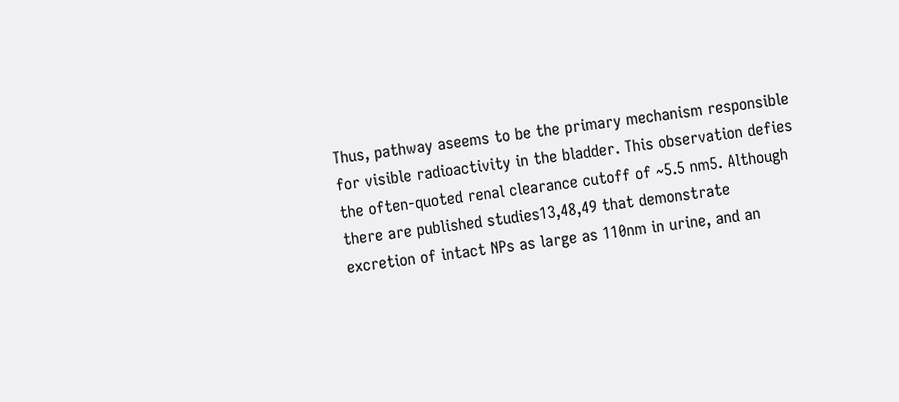Thus, pathway aseems to be the primary mechanism responsible for visible radioactivity in the bladder. This observation defies the often-quoted renal clearance cutoff of ~5.5 nm5. Although there are published studies13,48,49 that demonstrate excretion of intact NPs as large as 110nm in urine, and an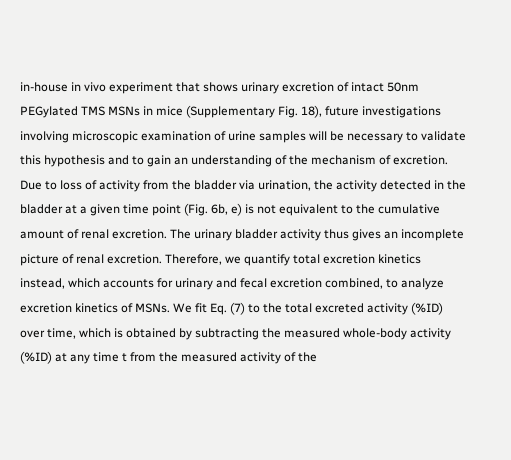in-house in vivo experiment that shows urinary excretion of intact 50nm PEGylated TMS MSNs in mice (Supplementary Fig. 18), future investigations involving microscopic examination of urine samples will be necessary to validate this hypothesis and to gain an understanding of the mechanism of excretion. Due to loss of activity from the bladder via urination, the activity detected in the bladder at a given time point (Fig. 6b, e) is not equivalent to the cumulative amount of renal excretion. The urinary bladder activity thus gives an incomplete picture of renal excretion. Therefore, we quantify total excretion kinetics instead, which accounts for urinary and fecal excretion combined, to analyze excretion kinetics of MSNs. We fit Eq. (7) to the total excreted activity (%ID) over time, which is obtained by subtracting the measured whole-body activity (%ID) at any time t from the measured activity of the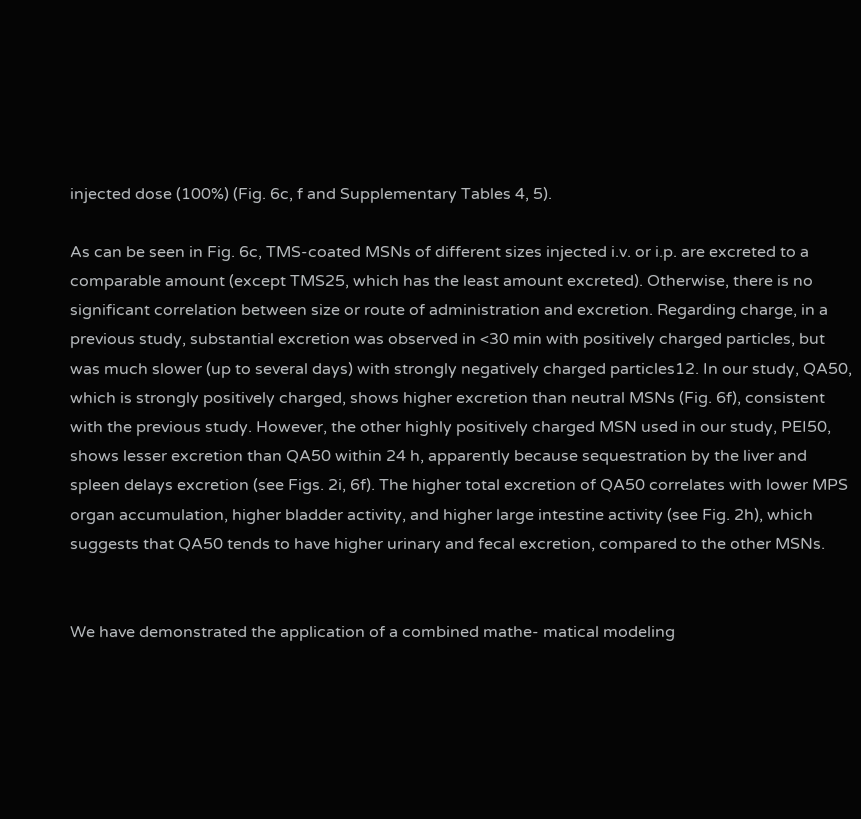injected dose (100%) (Fig. 6c, f and Supplementary Tables 4, 5).

As can be seen in Fig. 6c, TMS-coated MSNs of different sizes injected i.v. or i.p. are excreted to a comparable amount (except TMS25, which has the least amount excreted). Otherwise, there is no significant correlation between size or route of administration and excretion. Regarding charge, in a previous study, substantial excretion was observed in <30 min with positively charged particles, but was much slower (up to several days) with strongly negatively charged particles12. In our study, QA50, which is strongly positively charged, shows higher excretion than neutral MSNs (Fig. 6f), consistent with the previous study. However, the other highly positively charged MSN used in our study, PEI50, shows lesser excretion than QA50 within 24 h, apparently because sequestration by the liver and spleen delays excretion (see Figs. 2i, 6f). The higher total excretion of QA50 correlates with lower MPS organ accumulation, higher bladder activity, and higher large intestine activity (see Fig. 2h), which suggests that QA50 tends to have higher urinary and fecal excretion, compared to the other MSNs.


We have demonstrated the application of a combined mathe- matical modeling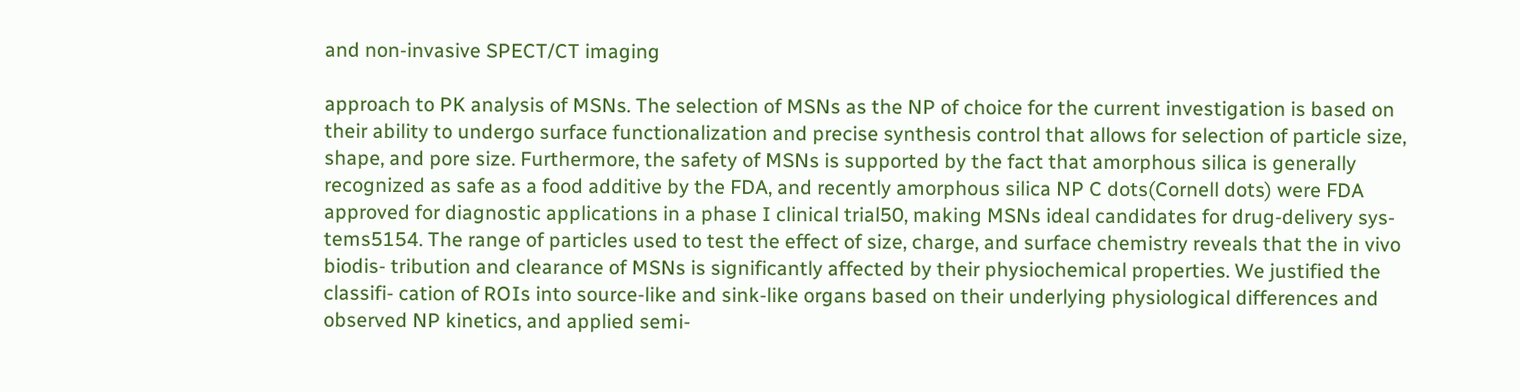and non-invasive SPECT/CT imaging

approach to PK analysis of MSNs. The selection of MSNs as the NP of choice for the current investigation is based on their ability to undergo surface functionalization and precise synthesis control that allows for selection of particle size, shape, and pore size. Furthermore, the safety of MSNs is supported by the fact that amorphous silica is generally recognized as safe as a food additive by the FDA, and recently amorphous silica NP C dots(Cornell dots) were FDA approved for diagnostic applications in a phase I clinical trial50, making MSNs ideal candidates for drug-delivery sys- tems5154. The range of particles used to test the effect of size, charge, and surface chemistry reveals that the in vivo biodis- tribution and clearance of MSNs is significantly affected by their physiochemical properties. We justified the classifi- cation of ROIs into source-like and sink-like organs based on their underlying physiological differences and observed NP kinetics, and applied semi-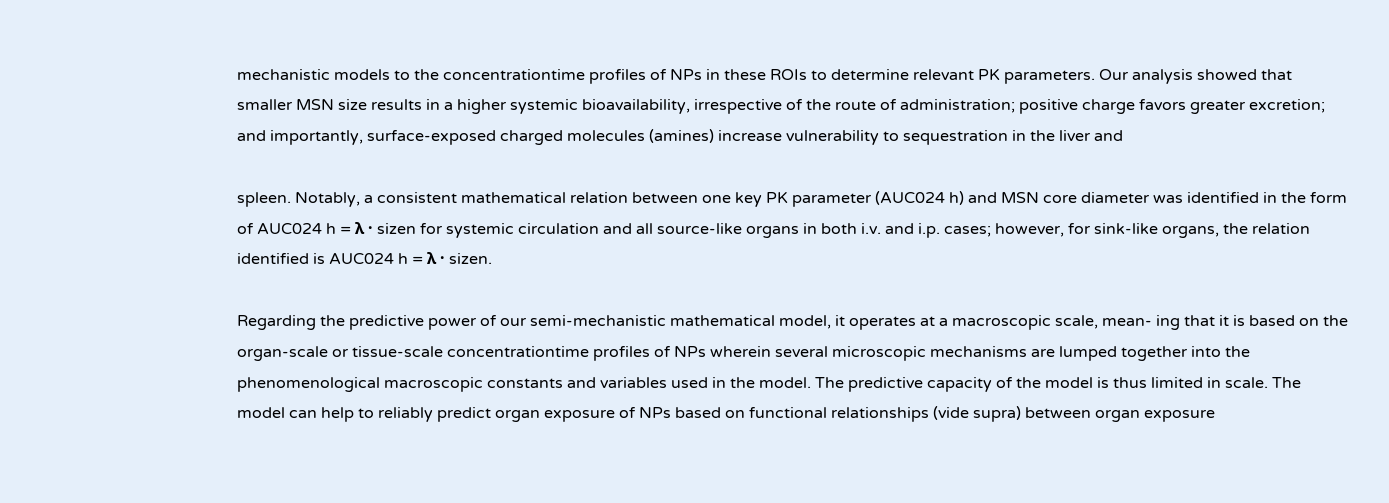mechanistic models to the concentrationtime profiles of NPs in these ROIs to determine relevant PK parameters. Our analysis showed that smaller MSN size results in a higher systemic bioavailability, irrespective of the route of administration; positive charge favors greater excretion; and importantly, surface-exposed charged molecules (amines) increase vulnerability to sequestration in the liver and

spleen. Notably, a consistent mathematical relation between one key PK parameter (AUC024 h) and MSN core diameter was identified in the form of AUC024 h = λ · sizen for systemic circulation and all source-like organs in both i.v. and i.p. cases; however, for sink-like organs, the relation identified is AUC024 h = λ · sizen.

Regarding the predictive power of our semi-mechanistic mathematical model, it operates at a macroscopic scale, mean- ing that it is based on the organ-scale or tissue-scale concentrationtime profiles of NPs wherein several microscopic mechanisms are lumped together into the phenomenological macroscopic constants and variables used in the model. The predictive capacity of the model is thus limited in scale. The model can help to reliably predict organ exposure of NPs based on functional relationships (vide supra) between organ exposure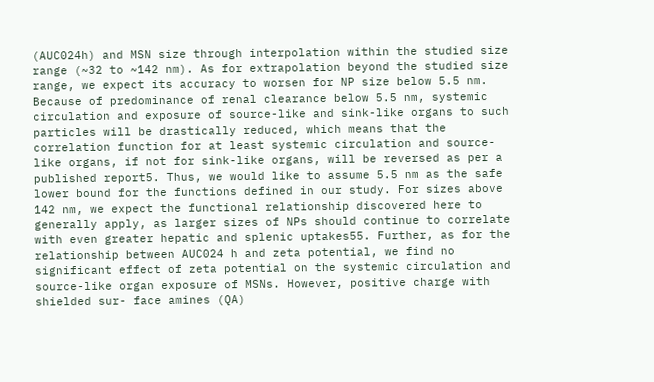(AUC024h) and MSN size through interpolation within the studied size range (~32 to ~142 nm). As for extrapolation beyond the studied size range, we expect its accuracy to worsen for NP size below 5.5 nm. Because of predominance of renal clearance below 5.5 nm, systemic circulation and exposure of source-like and sink-like organs to such particles will be drastically reduced, which means that the correlation function for at least systemic circulation and source-like organs, if not for sink-like organs, will be reversed as per a published report5. Thus, we would like to assume 5.5 nm as the safe lower bound for the functions defined in our study. For sizes above 142 nm, we expect the functional relationship discovered here to generally apply, as larger sizes of NPs should continue to correlate with even greater hepatic and splenic uptakes55. Further, as for the relationship between AUC024 h and zeta potential, we find no significant effect of zeta potential on the systemic circulation and source-like organ exposure of MSNs. However, positive charge with shielded sur- face amines (QA)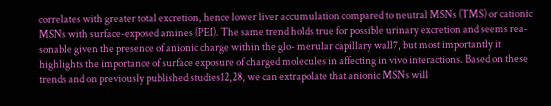correlates with greater total excretion, hence lower liver accumulation compared to neutral MSNs (TMS) or cationic MSNs with surface-exposed amines (PEI). The same trend holds true for possible urinary excretion and seems rea- sonable given the presence of anionic charge within the glo- merular capillary wall7, but most importantly it highlights the importance of surface exposure of charged molecules in affecting in vivo interactions. Based on these trends and on previously published studies12,28, we can extrapolate that anionic MSNs will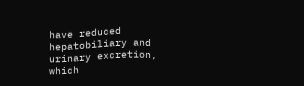have reduced hepatobiliary and urinary excretion, which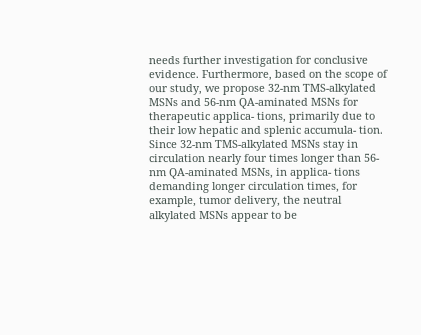needs further investigation for conclusive evidence. Furthermore, based on the scope of our study, we propose 32-nm TMS-alkylated MSNs and 56-nm QA-aminated MSNs for therapeutic applica- tions, primarily due to their low hepatic and splenic accumula- tion. Since 32-nm TMS-alkylated MSNs stay in circulation nearly four times longer than 56-nm QA-aminated MSNs, in applica- tions demanding longer circulation times, for example, tumor delivery, the neutral alkylated MSNs appear to be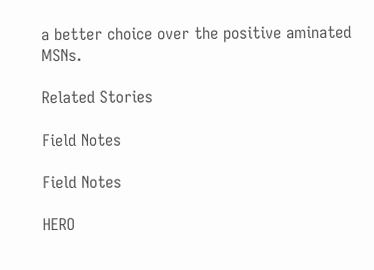a better choice over the positive aminated MSNs.

Related Stories

Field Notes

Field Notes

HERO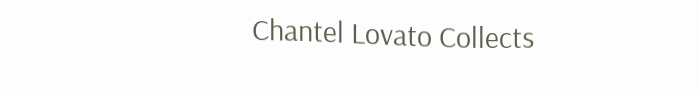Chantel Lovato Collects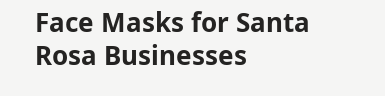Face Masks for Santa Rosa Businesses